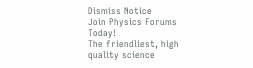Dismiss Notice
Join Physics Forums Today!
The friendliest, high quality science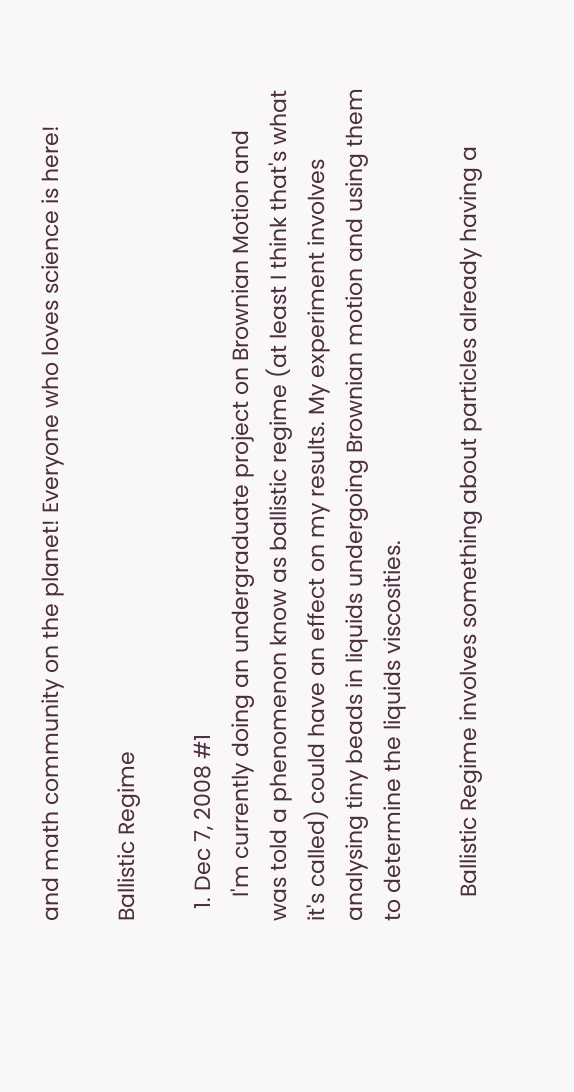and math community on the planet! Everyone who loves science is here!

Ballistic Regime

  1. Dec 7, 2008 #1
    I'm currently doing an undergraduate project on Brownian Motion and was told a phenomenon know as ballistic regime (at least I think that's what it's called) could have an effect on my results. My experiment involves analysing tiny beads in liquids undergoing Brownian motion and using them to determine the liquids viscosities.

    Ballistic Regime involves something about particles already having a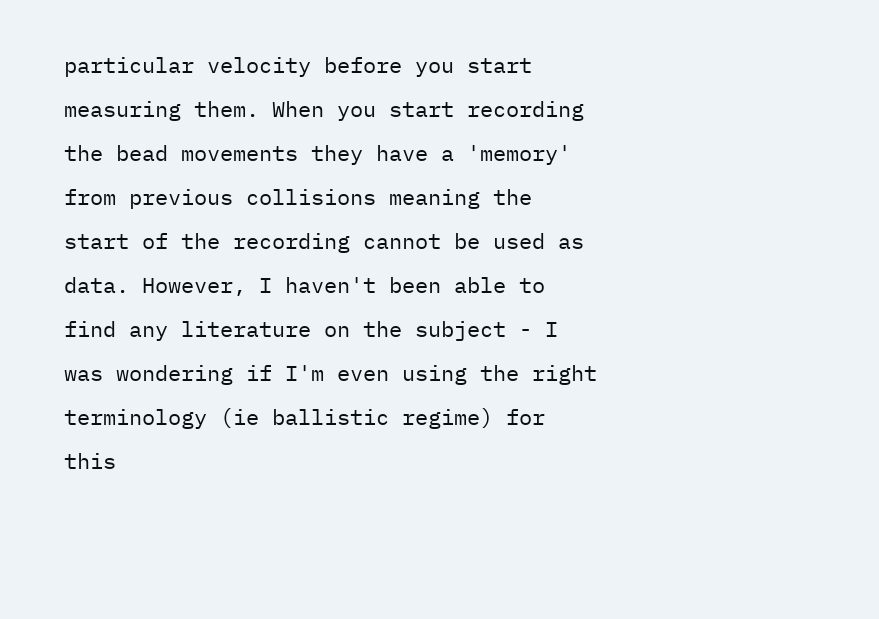particular velocity before you start measuring them. When you start recording the bead movements they have a 'memory' from previous collisions meaning the start of the recording cannot be used as data. However, I haven't been able to find any literature on the subject - I was wondering if I'm even using the right terminology (ie ballistic regime) for this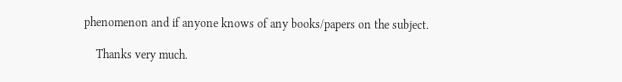phenomenon and if anyone knows of any books/papers on the subject.

    Thanks very much.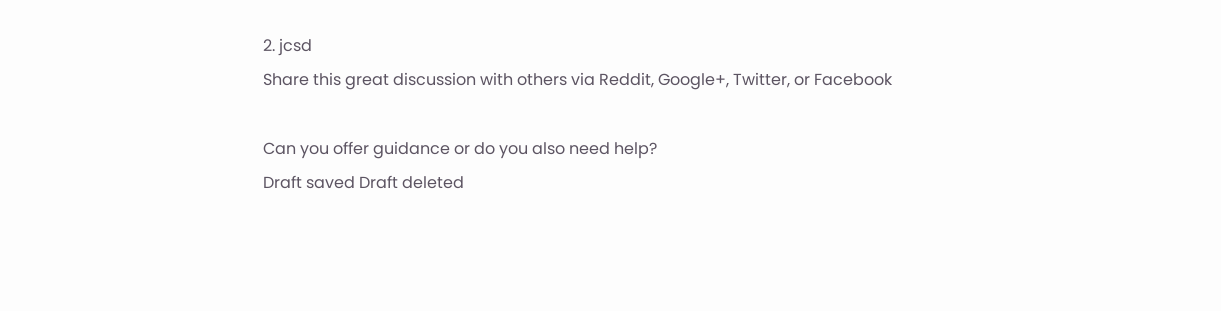2. jcsd
Share this great discussion with others via Reddit, Google+, Twitter, or Facebook

Can you offer guidance or do you also need help?
Draft saved Draft deleted